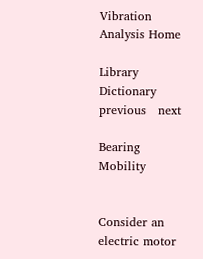Vibration Analysis Home

Library   Dictionary   previous   next

Bearing Mobility


Consider an electric motor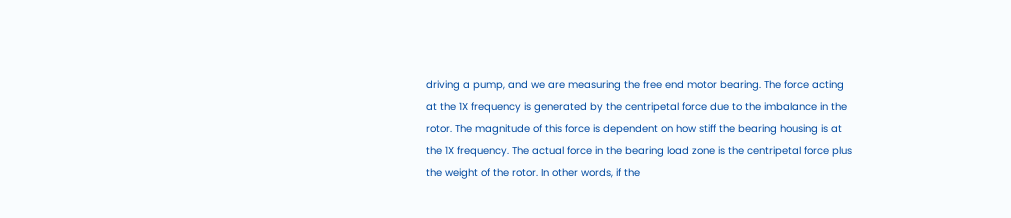driving a pump, and we are measuring the free end motor bearing. The force acting at the 1X frequency is generated by the centripetal force due to the imbalance in the rotor. The magnitude of this force is dependent on how stiff the bearing housing is at the 1X frequency. The actual force in the bearing load zone is the centripetal force plus the weight of the rotor. In other words, if the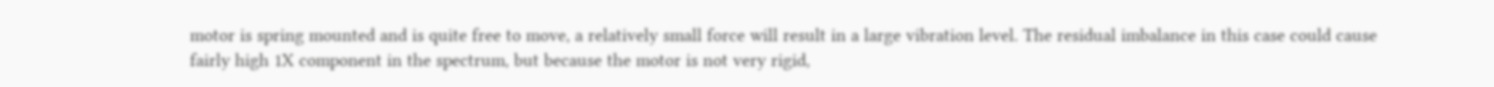motor is spring mounted and is quite free to move, a relatively small force will result in a large vibration level. The residual imbalance in this case could cause fairly high 1X component in the spectrum, but because the motor is not very rigid,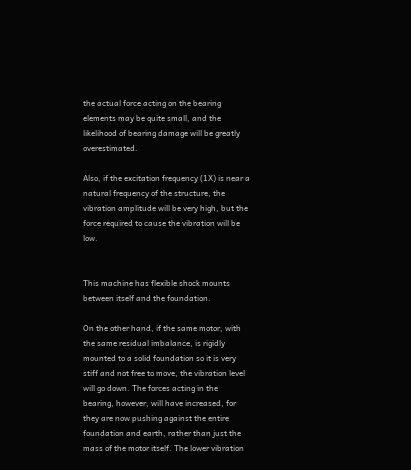the actual force acting on the bearing elements may be quite small, and the likelihood of bearing damage will be greatly overestimated.

Also, if the excitation frequency (1X) is near a natural frequency of the structure, the vibration amplitude will be very high, but the force required to cause the vibration will be low.


This machine has flexible shock mounts between itself and the foundation.

On the other hand, if the same motor, with the same residual imbalance, is rigidly mounted to a solid foundation so it is very stiff and not free to move, the vibration level will go down. The forces acting in the bearing, however, will have increased, for they are now pushing against the entire foundation and earth, rather than just the mass of the motor itself. The lower vibration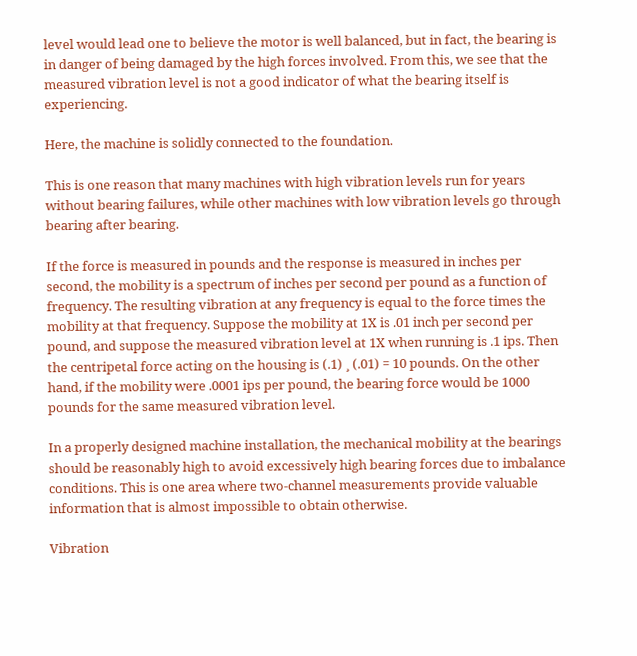level would lead one to believe the motor is well balanced, but in fact, the bearing is in danger of being damaged by the high forces involved. From this, we see that the measured vibration level is not a good indicator of what the bearing itself is experiencing.

Here, the machine is solidly connected to the foundation.

This is one reason that many machines with high vibration levels run for years without bearing failures, while other machines with low vibration levels go through bearing after bearing.

If the force is measured in pounds and the response is measured in inches per second, the mobility is a spectrum of inches per second per pound as a function of frequency. The resulting vibration at any frequency is equal to the force times the mobility at that frequency. Suppose the mobility at 1X is .01 inch per second per pound, and suppose the measured vibration level at 1X when running is .1 ips. Then the centripetal force acting on the housing is (.1) ¸ (.01) = 10 pounds. On the other hand, if the mobility were .0001 ips per pound, the bearing force would be 1000 pounds for the same measured vibration level.

In a properly designed machine installation, the mechanical mobility at the bearings should be reasonably high to avoid excessively high bearing forces due to imbalance conditions. This is one area where two-channel measurements provide valuable information that is almost impossible to obtain otherwise.

Vibration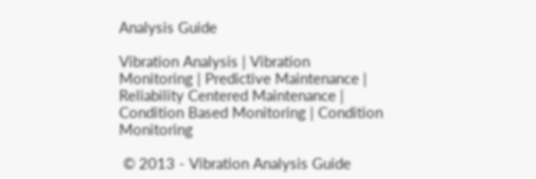Analysis Guide

Vibration Analysis | Vibration Monitoring | Predictive Maintenance | Reliability Centered Maintenance | Condition Based Monitoring | Condition Monitoring

 © 2013 - Vibration Analysis Guide